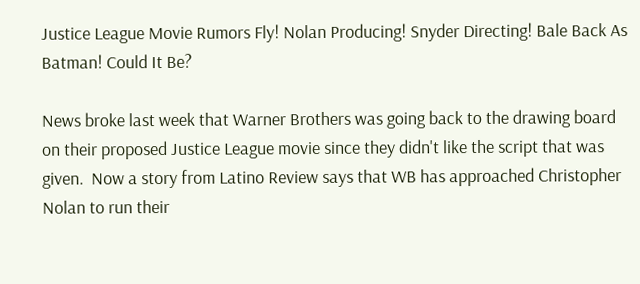Justice League Movie Rumors Fly! Nolan Producing! Snyder Directing! Bale Back As Batman! Could It Be?

News broke last week that Warner Brothers was going back to the drawing board on their proposed Justice League movie since they didn't like the script that was given.  Now a story from Latino Review says that WB has approached Christopher Nolan to run their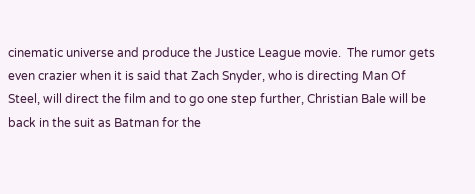cinematic universe and produce the Justice League movie.  The rumor gets even crazier when it is said that Zach Snyder, who is directing Man Of Steel, will direct the film and to go one step further, Christian Bale will be back in the suit as Batman for the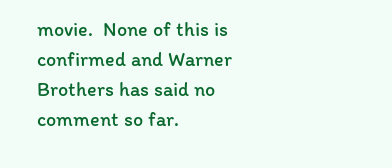movie.  None of this is confirmed and Warner Brothers has said no comment so far.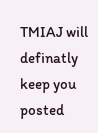TMIAJ will definatly keep you posted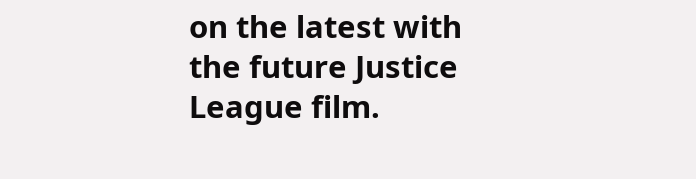on the latest with the future Justice League film.